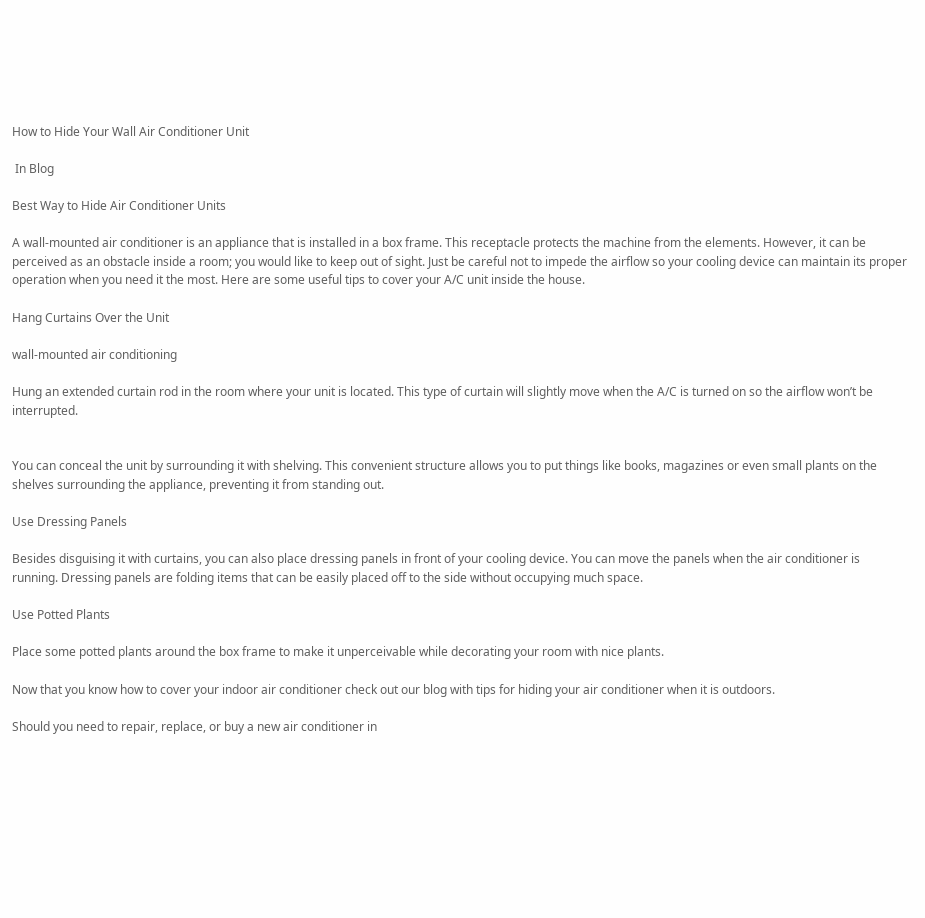How to Hide Your Wall Air Conditioner Unit

 In Blog

Best Way to Hide Air Conditioner Units

A wall-mounted air conditioner is an appliance that is installed in a box frame. This receptacle protects the machine from the elements. However, it can be perceived as an obstacle inside a room; you would like to keep out of sight. Just be careful not to impede the airflow so your cooling device can maintain its proper operation when you need it the most. Here are some useful tips to cover your A/C unit inside the house.

Hang Curtains Over the Unit

wall-mounted air conditioning

Hung an extended curtain rod in the room where your unit is located. This type of curtain will slightly move when the A/C is turned on so the airflow won’t be interrupted.


You can conceal the unit by surrounding it with shelving. This convenient structure allows you to put things like books, magazines or even small plants on the shelves surrounding the appliance, preventing it from standing out.

Use Dressing Panels

Besides disguising it with curtains, you can also place dressing panels in front of your cooling device. You can move the panels when the air conditioner is running. Dressing panels are folding items that can be easily placed off to the side without occupying much space.

Use Potted Plants

Place some potted plants around the box frame to make it unperceivable while decorating your room with nice plants.

Now that you know how to cover your indoor air conditioner check out our blog with tips for hiding your air conditioner when it is outdoors.

Should you need to repair, replace, or buy a new air conditioner in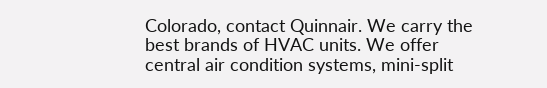Colorado, contact Quinnair. We carry the best brands of HVAC units. We offer central air condition systems, mini-split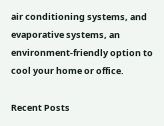air conditioning systems, and evaporative systems, an environment-friendly option to cool your home or office.

Recent Posts